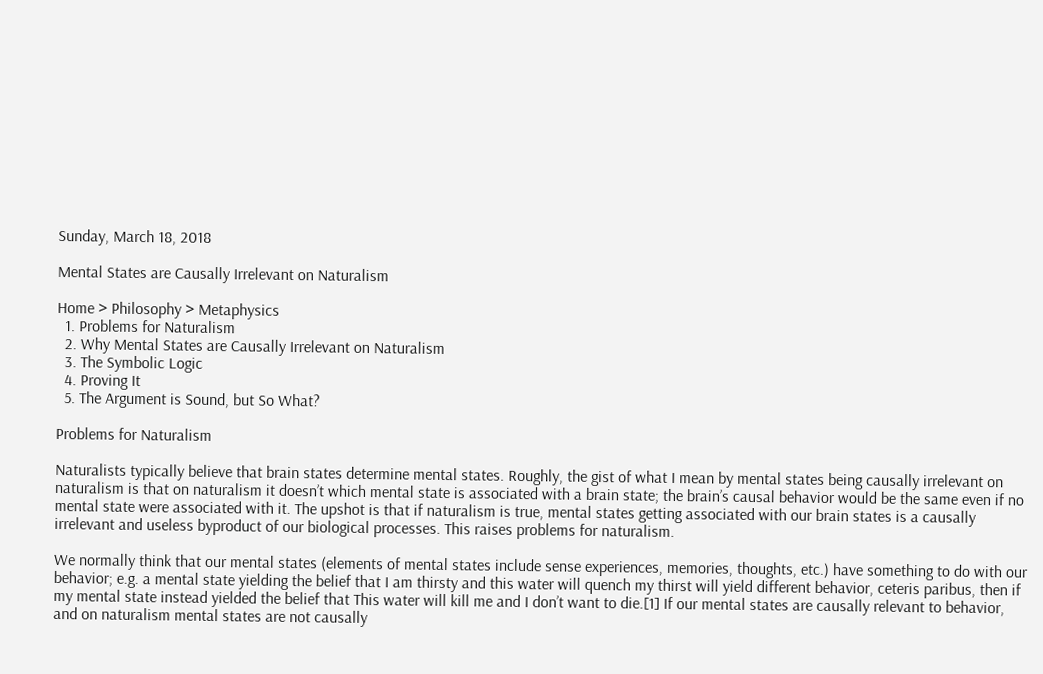Sunday, March 18, 2018

Mental States are Causally Irrelevant on Naturalism

Home > Philosophy > Metaphysics
  1. Problems for Naturalism
  2. Why Mental States are Causally Irrelevant on Naturalism
  3. The Symbolic Logic
  4. Proving It
  5. The Argument is Sound, but So What?

Problems for Naturalism

Naturalists typically believe that brain states determine mental states. Roughly, the gist of what I mean by mental states being causally irrelevant on naturalism is that on naturalism it doesn’t which mental state is associated with a brain state; the brain’s causal behavior would be the same even if no mental state were associated with it. The upshot is that if naturalism is true, mental states getting associated with our brain states is a causally irrelevant and useless byproduct of our biological processes. This raises problems for naturalism.

We normally think that our mental states (elements of mental states include sense experiences, memories, thoughts, etc.) have something to do with our behavior; e.g. a mental state yielding the belief that I am thirsty and this water will quench my thirst will yield different behavior, ceteris paribus, then if my mental state instead yielded the belief that This water will kill me and I don’t want to die.[1] If our mental states are causally relevant to behavior, and on naturalism mental states are not causally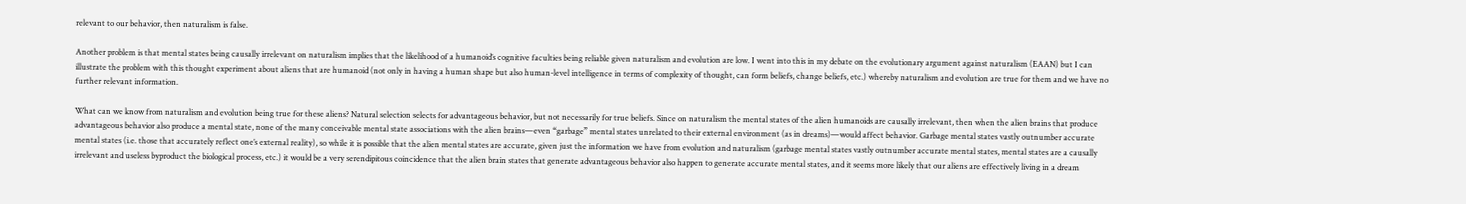relevant to our behavior, then naturalism is false.

Another problem is that mental states being causally irrelevant on naturalism implies that the likelihood of a humanoid’s cognitive faculties being reliable given naturalism and evolution are low. I went into this in my debate on the evolutionary argument against naturalism (EAAN) but I can illustrate the problem with this thought experiment about aliens that are humanoid (not only in having a human shape but also human-level intelligence in terms of complexity of thought, can form beliefs, change beliefs, etc.) whereby naturalism and evolution are true for them and we have no further relevant information.

What can we know from naturalism and evolution being true for these aliens? Natural selection selects for advantageous behavior, but not necessarily for true beliefs. Since on naturalism the mental states of the alien humanoids are causally irrelevant, then when the alien brains that produce advantageous behavior also produce a mental state, none of the many conceivable mental state associations with the alien brains—even “garbage” mental states unrelated to their external environment (as in dreams)—would affect behavior. Garbage mental states vastly outnumber accurate mental states (i.e. those that accurately reflect one’s external reality), so while it is possible that the alien mental states are accurate, given just the information we have from evolution and naturalism (garbage mental states vastly outnumber accurate mental states, mental states are a causally irrelevant and useless byproduct the biological process, etc.) it would be a very serendipitous coincidence that the alien brain states that generate advantageous behavior also happen to generate accurate mental states, and it seems more likely that our aliens are effectively living in a dream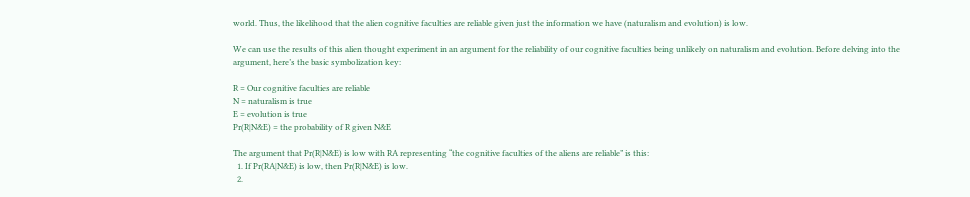world. Thus, the likelihood that the alien cognitive faculties are reliable given just the information we have (naturalism and evolution) is low.

We can use the results of this alien thought experiment in an argument for the reliability of our cognitive faculties being unlikely on naturalism and evolution. Before delving into the argument, here’s the basic symbolization key:

R = Our cognitive faculties are reliable
N = naturalism is true
E = evolution is true
Pr(R|N&E) = the probability of R given N&E

The argument that Pr(R|N&E) is low with RA representing “the cognitive faculties of the aliens are reliable” is this:
  1. If Pr(RA|N&E) is low, then Pr(R|N&E) is low.
  2.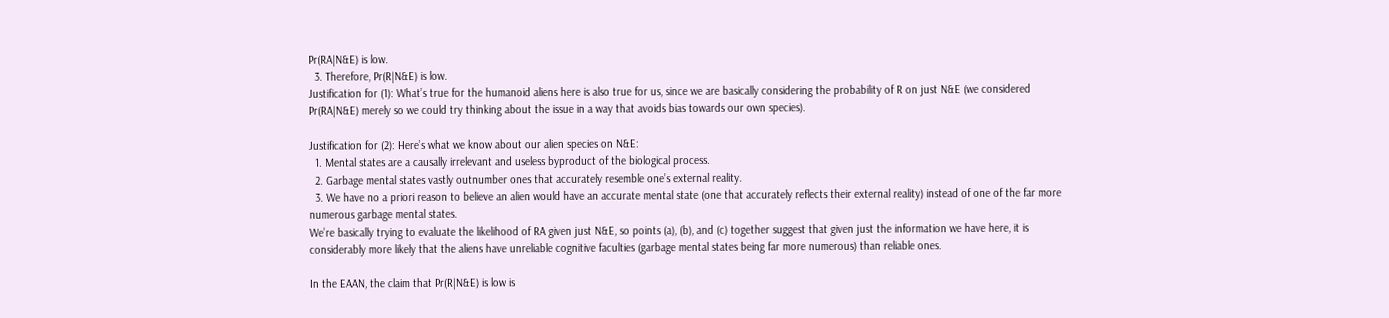Pr(RA|N&E) is low.
  3. Therefore, Pr(R|N&E) is low.
Justification for (1): What’s true for the humanoid aliens here is also true for us, since we are basically considering the probability of R on just N&E (we considered Pr(RA|N&E) merely so we could try thinking about the issue in a way that avoids bias towards our own species).

Justification for (2): Here’s what we know about our alien species on N&E:
  1. Mental states are a causally irrelevant and useless byproduct of the biological process.
  2. Garbage mental states vastly outnumber ones that accurately resemble one’s external reality.
  3. We have no a priori reason to believe an alien would have an accurate mental state (one that accurately reflects their external reality) instead of one of the far more numerous garbage mental states.
We’re basically trying to evaluate the likelihood of RA given just N&E, so points (a), (b), and (c) together suggest that given just the information we have here, it is considerably more likely that the aliens have unreliable cognitive faculties (garbage mental states being far more numerous) than reliable ones.

In the EAAN, the claim that Pr(R|N&E) is low is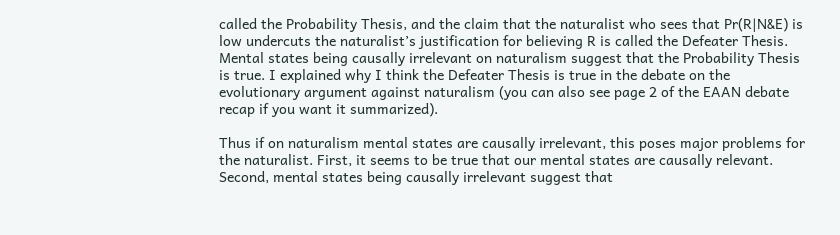called the Probability Thesis, and the claim that the naturalist who sees that Pr(R|N&E) is low undercuts the naturalist’s justification for believing R is called the Defeater Thesis. Mental states being causally irrelevant on naturalism suggest that the Probability Thesis is true. I explained why I think the Defeater Thesis is true in the debate on the evolutionary argument against naturalism (you can also see page 2 of the EAAN debate recap if you want it summarized).

Thus if on naturalism mental states are causally irrelevant, this poses major problems for the naturalist. First, it seems to be true that our mental states are causally relevant. Second, mental states being causally irrelevant suggest that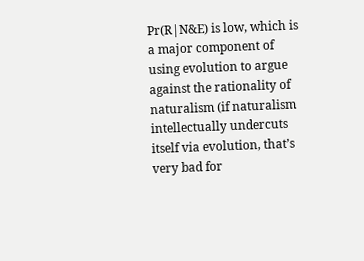Pr(R|N&E) is low, which is a major component of using evolution to argue against the rationality of naturalism (if naturalism intellectually undercuts itself via evolution, that’s very bad for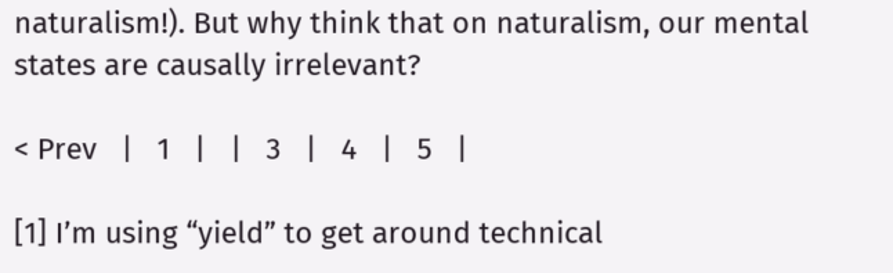naturalism!). But why think that on naturalism, our mental states are causally irrelevant?

< Prev   |   1   |   |   3   |   4   |   5   |

[1] I’m using “yield” to get around technical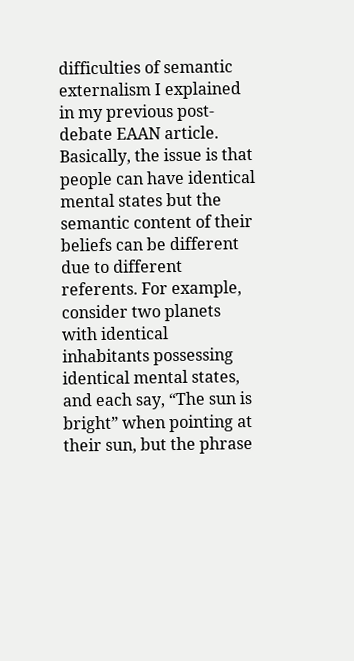difficulties of semantic externalism I explained in my previous post-debate EAAN article. Basically, the issue is that people can have identical mental states but the semantic content of their beliefs can be different due to different referents. For example, consider two planets with identical inhabitants possessing identical mental states, and each say, “The sun is bright” when pointing at their sun, but the phrase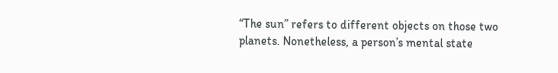“The sun” refers to different objects on those two planets. Nonetheless, a person’s mental state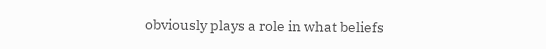obviously plays a role in what beliefs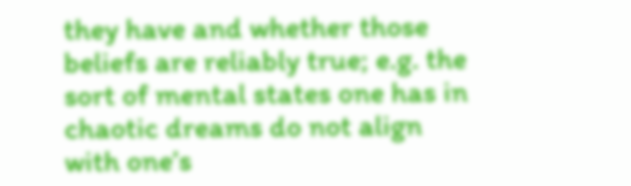they have and whether those beliefs are reliably true; e.g. the sort of mental states one has in chaotic dreams do not align with one’s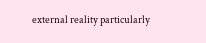external reality particularly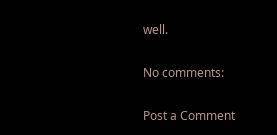well.

No comments:

Post a Comment